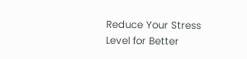Reduce Your Stress Level for Better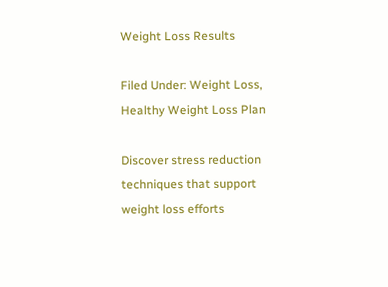Weight Loss Results

Filed Under: Weight Loss, Healthy Weight Loss Plan

Discover stress reduction techniques that support weight loss efforts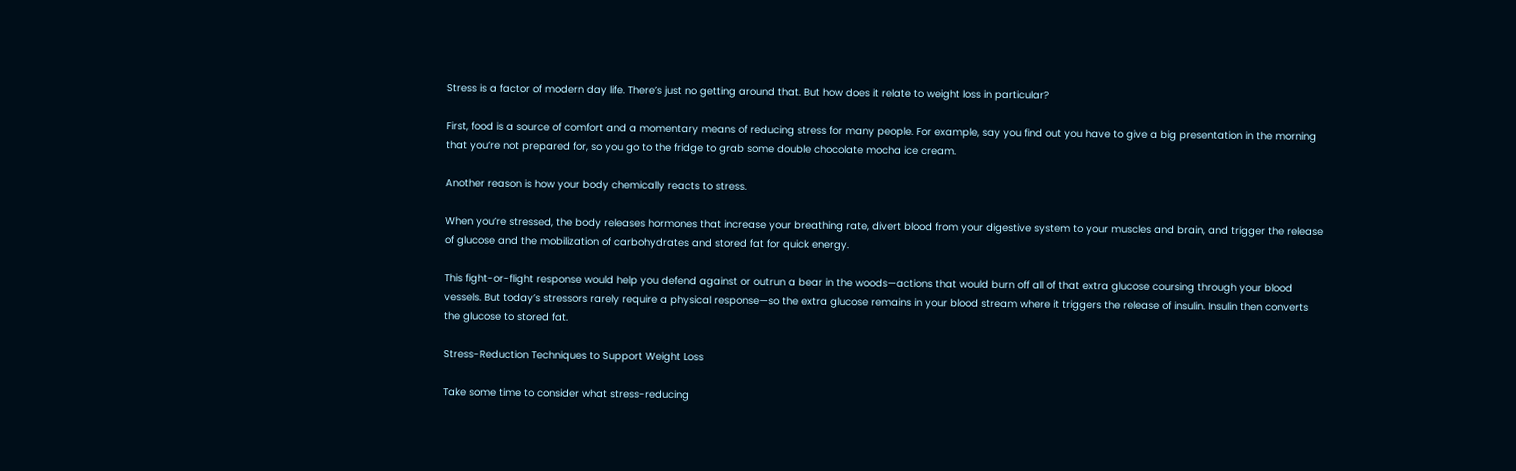Stress is a factor of modern day life. There’s just no getting around that. But how does it relate to weight loss in particular?

First, food is a source of comfort and a momentary means of reducing stress for many people. For example, say you find out you have to give a big presentation in the morning that you’re not prepared for, so you go to the fridge to grab some double chocolate mocha ice cream.

Another reason is how your body chemically reacts to stress.

When you’re stressed, the body releases hormones that increase your breathing rate, divert blood from your digestive system to your muscles and brain, and trigger the release of glucose and the mobilization of carbohydrates and stored fat for quick energy.

This fight-or-flight response would help you defend against or outrun a bear in the woods—actions that would burn off all of that extra glucose coursing through your blood vessels. But today’s stressors rarely require a physical response—so the extra glucose remains in your blood stream where it triggers the release of insulin. Insulin then converts the glucose to stored fat.

Stress-Reduction Techniques to Support Weight Loss

Take some time to consider what stress-reducing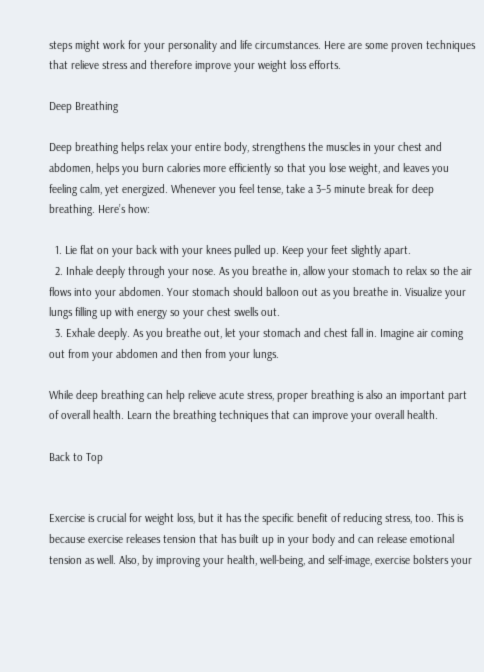steps might work for your personality and life circumstances. Here are some proven techniques that relieve stress and therefore improve your weight loss efforts.

Deep Breathing

Deep breathing helps relax your entire body, strengthens the muscles in your chest and abdomen, helps you burn calories more efficiently so that you lose weight, and leaves you feeling calm, yet energized. Whenever you feel tense, take a 3–5 minute break for deep breathing. Here’s how:

  1. Lie flat on your back with your knees pulled up. Keep your feet slightly apart.
  2. Inhale deeply through your nose. As you breathe in, allow your stomach to relax so the air flows into your abdomen. Your stomach should balloon out as you breathe in. Visualize your lungs filling up with energy so your chest swells out.
  3. Exhale deeply. As you breathe out, let your stomach and chest fall in. Imagine air coming out from your abdomen and then from your lungs.

While deep breathing can help relieve acute stress, proper breathing is also an important part of overall health. Learn the breathing techniques that can improve your overall health.

Back to Top


Exercise is crucial for weight loss, but it has the specific benefit of reducing stress, too. This is because exercise releases tension that has built up in your body and can release emotional tension as well. Also, by improving your health, well-being, and self-image, exercise bolsters your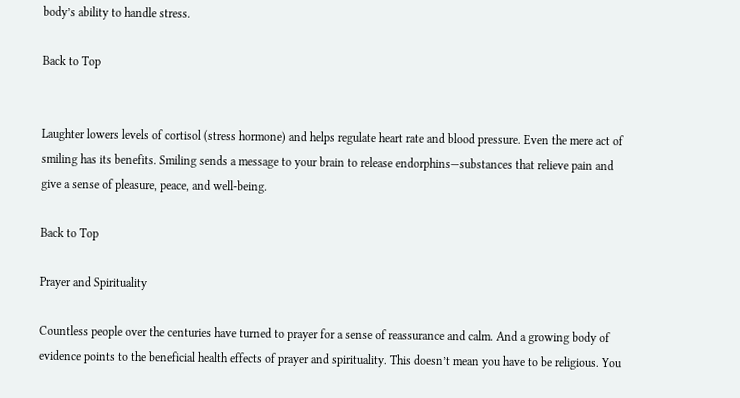body’s ability to handle stress.

Back to Top


Laughter lowers levels of cortisol (stress hormone) and helps regulate heart rate and blood pressure. Even the mere act of smiling has its benefits. Smiling sends a message to your brain to release endorphins—substances that relieve pain and give a sense of pleasure, peace, and well-being.

Back to Top

Prayer and Spirituality

Countless people over the centuries have turned to prayer for a sense of reassurance and calm. And a growing body of evidence points to the beneficial health effects of prayer and spirituality. This doesn’t mean you have to be religious. You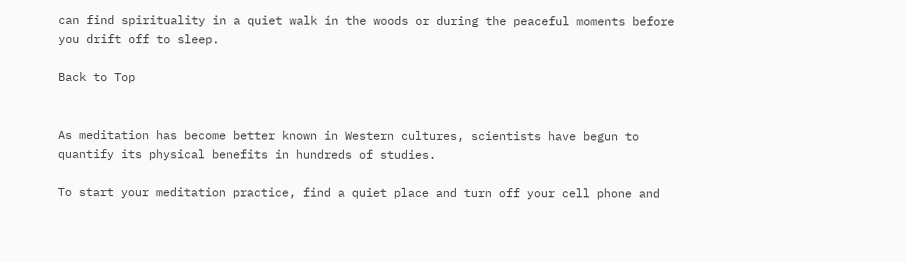can find spirituality in a quiet walk in the woods or during the peaceful moments before you drift off to sleep.

Back to Top


As meditation has become better known in Western cultures, scientists have begun to quantify its physical benefits in hundreds of studies.

To start your meditation practice, find a quiet place and turn off your cell phone and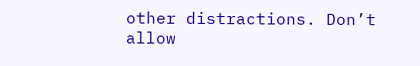other distractions. Don’t allow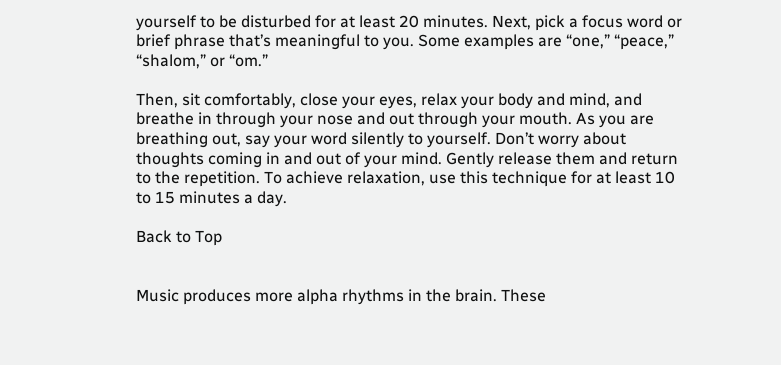yourself to be disturbed for at least 20 minutes. Next, pick a focus word or brief phrase that’s meaningful to you. Some examples are “one,” “peace,” “shalom,” or “om.”

Then, sit comfortably, close your eyes, relax your body and mind, and breathe in through your nose and out through your mouth. As you are breathing out, say your word silently to yourself. Don’t worry about thoughts coming in and out of your mind. Gently release them and return to the repetition. To achieve relaxation, use this technique for at least 10 to 15 minutes a day.

Back to Top


Music produces more alpha rhythms in the brain. These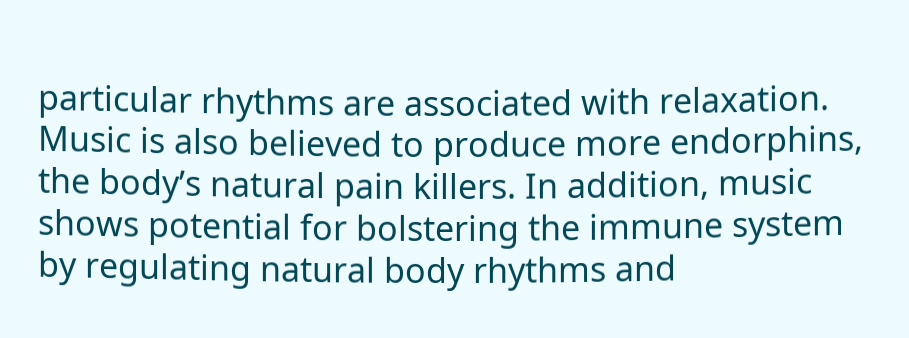particular rhythms are associated with relaxation. Music is also believed to produce more endorphins, the body’s natural pain killers. In addition, music shows potential for bolstering the immune system by regulating natural body rhythms and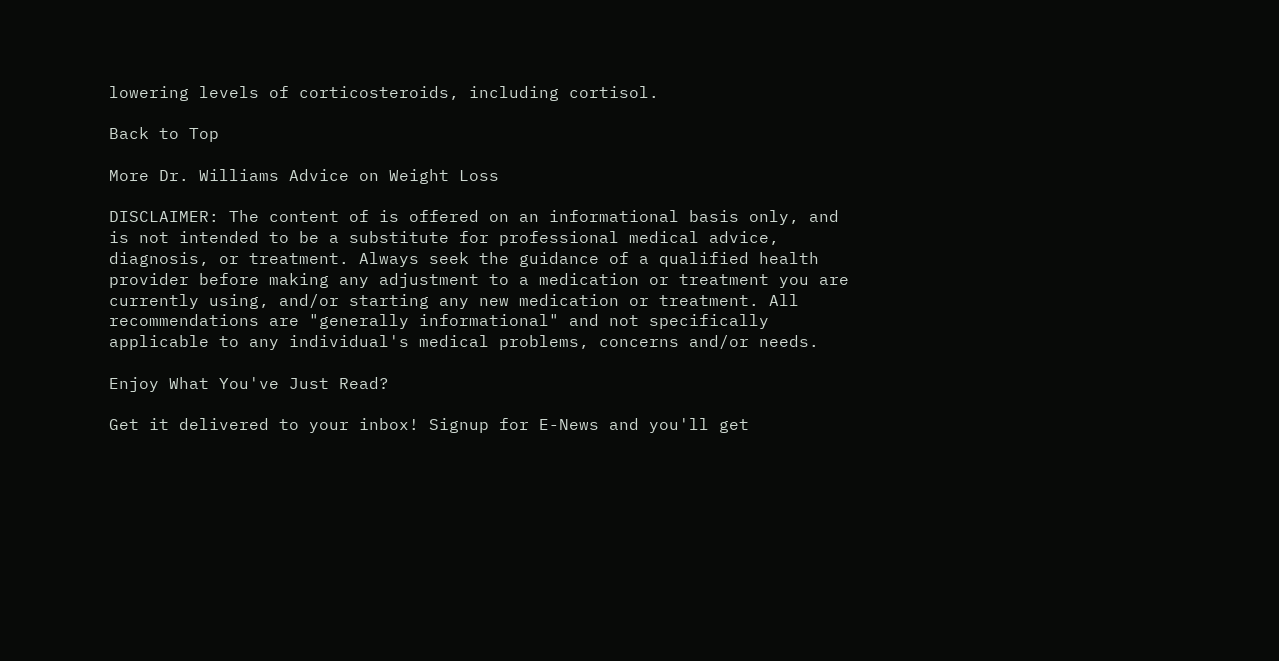lowering levels of corticosteroids, including cortisol.

Back to Top

More Dr. Williams Advice on Weight Loss

DISCLAIMER: The content of is offered on an informational basis only, and is not intended to be a substitute for professional medical advice, diagnosis, or treatment. Always seek the guidance of a qualified health provider before making any adjustment to a medication or treatment you are currently using, and/or starting any new medication or treatment. All recommendations are "generally informational" and not specifically applicable to any individual's medical problems, concerns and/or needs.

Enjoy What You've Just Read?

Get it delivered to your inbox! Signup for E-News and you'll get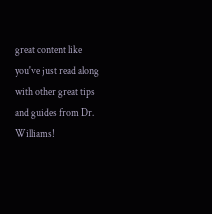great content like you've just read along with other great tips and guides from Dr. Williams!